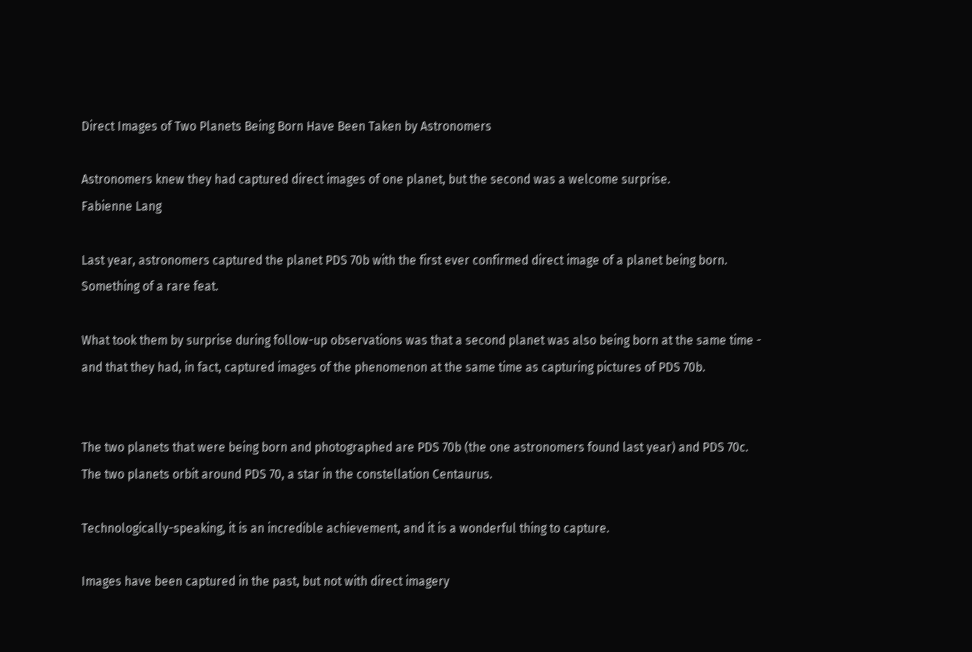Direct Images of Two Planets Being Born Have Been Taken by Astronomers

Astronomers knew they had captured direct images of one planet, but the second was a welcome surprise.
Fabienne Lang

Last year, astronomers captured the planet PDS 70b with the first ever confirmed direct image of a planet being born. Something of a rare feat.

What took them by surprise during follow-up observations was that a second planet was also being born at the same time - and that they had, in fact, captured images of the phenomenon at the same time as capturing pictures of PDS 70b.


The two planets that were being born and photographed are PDS 70b (the one astronomers found last year) and PDS 70c. The two planets orbit around PDS 70, a star in the constellation Centaurus.

Technologically-speaking, it is an incredible achievement, and it is a wonderful thing to capture.

Images have been captured in the past, but not with direct imagery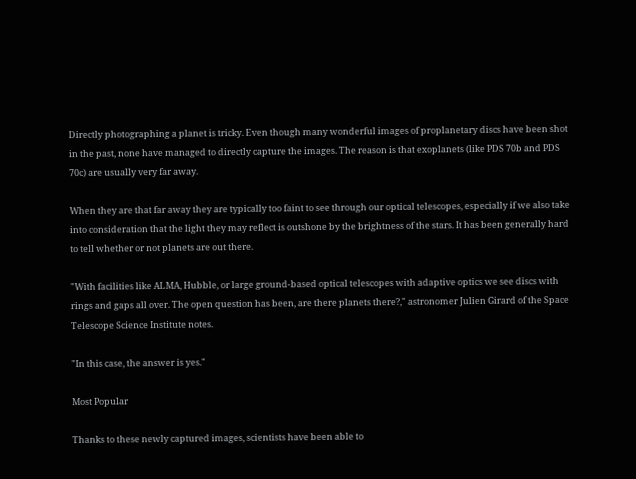Directly photographing a planet is tricky. Even though many wonderful images of proplanetary discs have been shot in the past, none have managed to directly capture the images. The reason is that exoplanets (like PDS 70b and PDS 70c) are usually very far away.

When they are that far away they are typically too faint to see through our optical telescopes, especially if we also take into consideration that the light they may reflect is outshone by the brightness of the stars. It has been generally hard to tell whether or not planets are out there.

"With facilities like ALMA, Hubble, or large ground-based optical telescopes with adaptive optics we see discs with rings and gaps all over. The open question has been, are there planets there?," astronomer Julien Girard of the Space Telescope Science Institute notes.

"In this case, the answer is yes."

Most Popular

Thanks to these newly captured images, scientists have been able to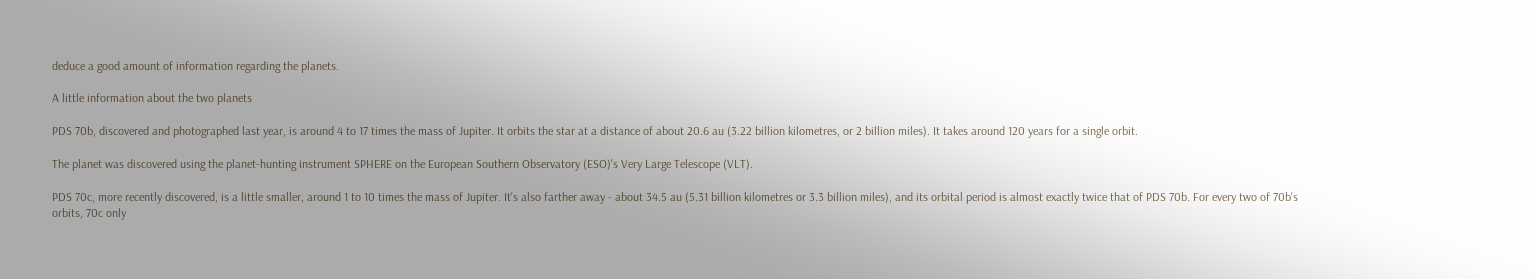deduce a good amount of information regarding the planets.

A little information about the two planets

PDS 70b, discovered and photographed last year, is around 4 to 17 times the mass of Jupiter. It orbits the star at a distance of about 20.6 au (3.22 billion kilometres, or 2 billion miles). It takes around 120 years for a single orbit.

The planet was discovered using the planet-hunting instrument SPHERE on the European Southern Observatory (ESO)'s Very Large Telescope (VLT).

PDS 70c, more recently discovered, is a little smaller, around 1 to 10 times the mass of Jupiter. It's also farther away - about 34.5 au (5.31 billion kilometres or 3.3 billion miles), and its orbital period is almost exactly twice that of PDS 70b. For every two of 70b's orbits, 70c only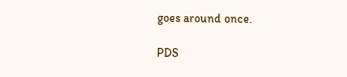goes around once.

PDS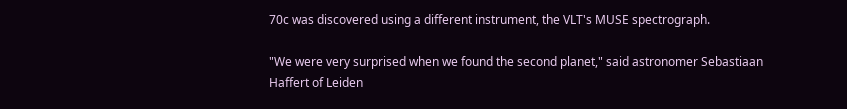70c was discovered using a different instrument, the VLT's MUSE spectrograph.

"We were very surprised when we found the second planet," said astronomer Sebastiaan Haffert of Leiden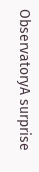ObservatoryA surprise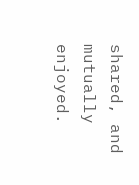shared, and mutually enjoyed.